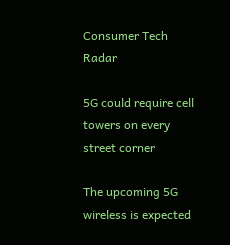Consumer Tech Radar

5G could require cell towers on every street corner

The upcoming 5G wireless is expected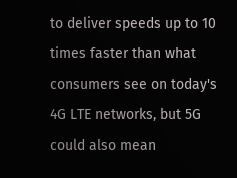to deliver speeds up to 10 times faster than what consumers see on today's 4G LTE networks, but 5G could also mean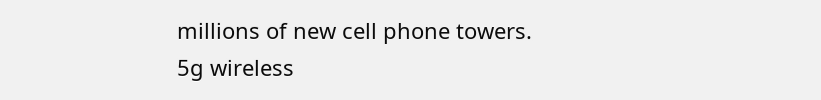millions of new cell phone towers.
5g wireless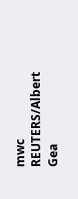mwc
REUTERS/Albert Gea